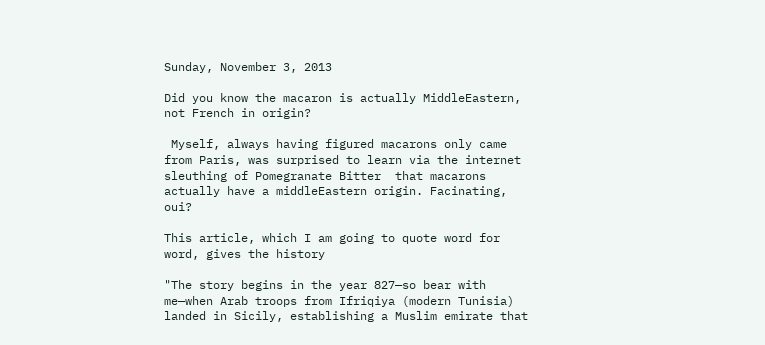Sunday, November 3, 2013

Did you know the macaron is actually MiddleEastern, not French in origin?

 Myself, always having figured macarons only came from Paris, was surprised to learn via the internet sleuthing of Pomegranate Bitter  that macarons actually have a middleEastern origin. Facinating, oui?

This article, which I am going to quote word for word, gives the history

"The story begins in the year 827—so bear with me—when Arab troops from Ifriqiya (modern Tunisia) landed in Sicily, establishing a Muslim emirate that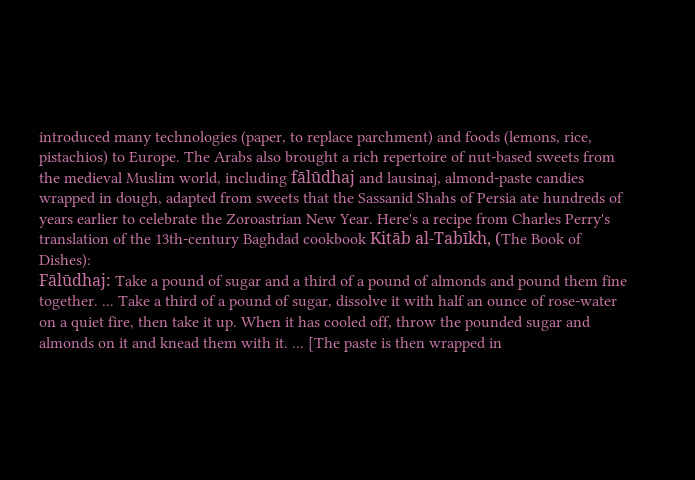introduced many technologies (paper, to replace parchment) and foods (lemons, rice, pistachios) to Europe. The Arabs also brought a rich repertoire of nut-based sweets from the medieval Muslim world, including fālūdhaj and lausinaj, almond-paste candies wrapped in dough, adapted from sweets that the Sassanid Shahs of Persia ate hundreds of years earlier to celebrate the Zoroastrian New Year. Here's a recipe from Charles Perry's translation of the 13th-century Baghdad cookbook Kitāb al-Tabīkh, (The Book of Dishes):
Fālūdhaj: Take a pound of sugar and a third of a pound of almonds and pound them fine together. ... Take a third of a pound of sugar, dissolve it with half an ounce of rose-water on a quiet fire, then take it up. When it has cooled off, throw the pounded sugar and almonds on it and knead them with it. ... [The paste is then wrapped in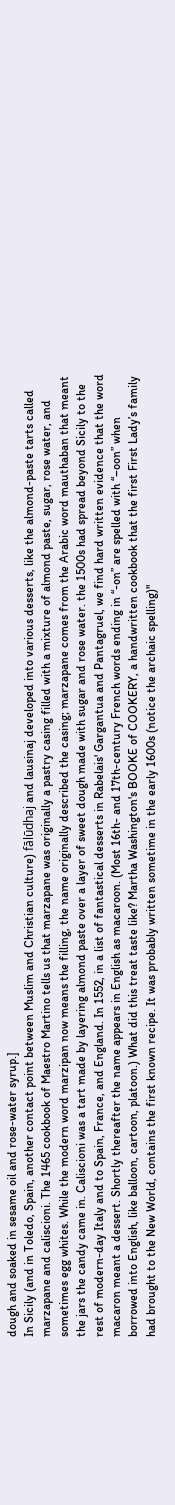dough and soaked in sesame oil and rose-water syrup.]
In Sicily (and in Toledo, Spain, another contact point between Muslim and Christian culture) fālūdhaj and lausinaj developed into various desserts, like the almond-paste tarts called marzapane and caliscioni. The 1465 cookbook of Maestro Martino tells us that marzapane was originally a pastry casing filled with a mixture of almond paste, sugar, rose water, and sometimes egg whites. While the modern word marzipan now means the filling, the name originally described the casing; marzapane comes from the Arabic word mauthaban that meant the jars the candy came in. Caliscioni was a tart made by layering almond paste over a layer of sweet dough made with sugar and rose water. the 1500s had spread beyond Sicily to the rest of modern-day Italy and to Spain, France, and England. In 1552, in a list of fantastical desserts in Rabelais' Gargantua and Pantagruel, we find hard written evidence that the word macaron meant a dessert. Shortly thereafter the name appears in English as macaroon. (Most 16th- and 17th-century French words ending in “-on” are spelled with “–oon” when borrowed into English, like balloon, cartoon, platoon.) What did this treat taste like? Martha Washington's BOOKE of COOKERY, a handwritten cookbook that the first First Lady’s family had brought to the New World, contains the first known recipe. It was probably written sometime in the early 1600s (notice the archaic spelling)"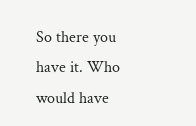So there you have it. Who would have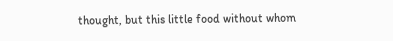thought, but this little food without whom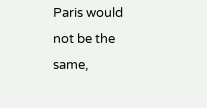Paris would not be the same,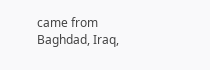came from Baghdad, Iraq,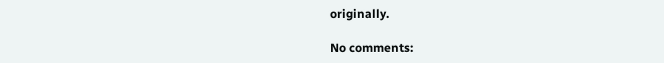originally.

No comments: